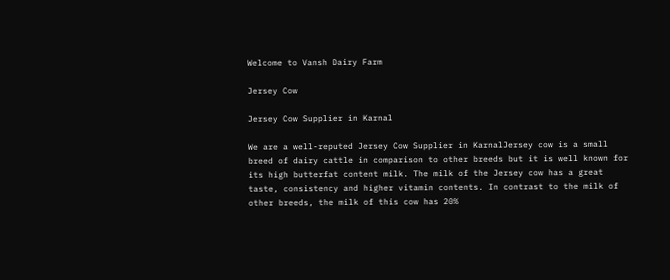Welcome to Vansh Dairy Farm

Jersey Cow

Jersey Cow Supplier in Karnal

We are a well-reputed Jersey Cow Supplier in KarnalJersey cow is a small breed of dairy cattle in comparison to other breeds but it is well known for its high butterfat content milk. The milk of the Jersey cow has a great taste, consistency and higher vitamin contents. In contrast to the milk of other breeds, the milk of this cow has 20%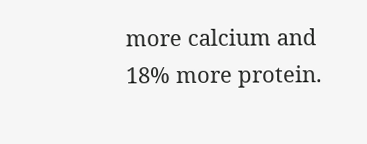more calcium and 18% more protein.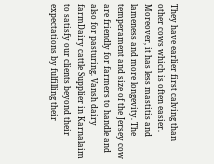They have earlier first calving than other cows which is often easier. Moreover, it has less mastitis and lameness and more longevity. The temperament and size of the Jersey cow are friendly for farmers to handle and also for pasturing. Vansh dairy farmDairy cattle Supplier in Karnalaim to satisfy our clients beyond their expectations by fulfilling their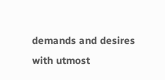demands and desires with utmost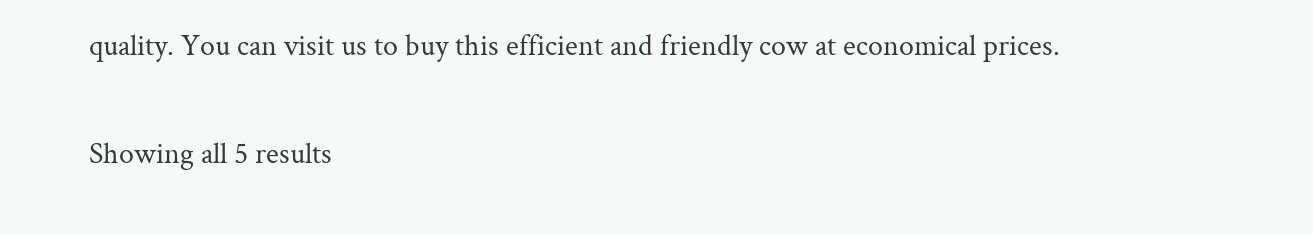quality. You can visit us to buy this efficient and friendly cow at economical prices.

Showing all 5 results